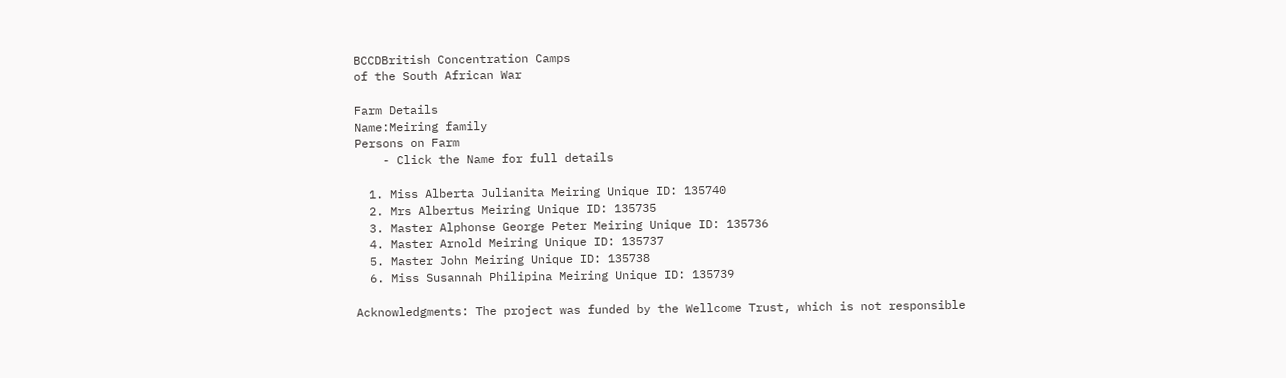BCCDBritish Concentration Camps
of the South African War

Farm Details
Name:Meiring family
Persons on Farm
    - Click the Name for full details

  1. Miss Alberta Julianita Meiring Unique ID: 135740
  2. Mrs Albertus Meiring Unique ID: 135735
  3. Master Alphonse George Peter Meiring Unique ID: 135736
  4. Master Arnold Meiring Unique ID: 135737
  5. Master John Meiring Unique ID: 135738
  6. Miss Susannah Philipina Meiring Unique ID: 135739

Acknowledgments: The project was funded by the Wellcome Trust, which is not responsible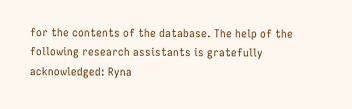for the contents of the database. The help of the following research assistants is gratefully acknowledged: Ryna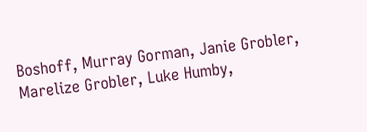Boshoff, Murray Gorman, Janie Grobler, Marelize Grobler, Luke Humby,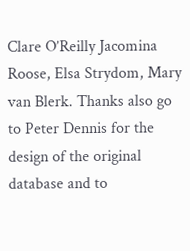Clare O’Reilly Jacomina Roose, Elsa Strydom, Mary van Blerk. Thanks also go to Peter Dennis for the design of the original database and to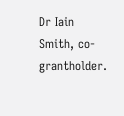Dr Iain Smith, co-grantholder.